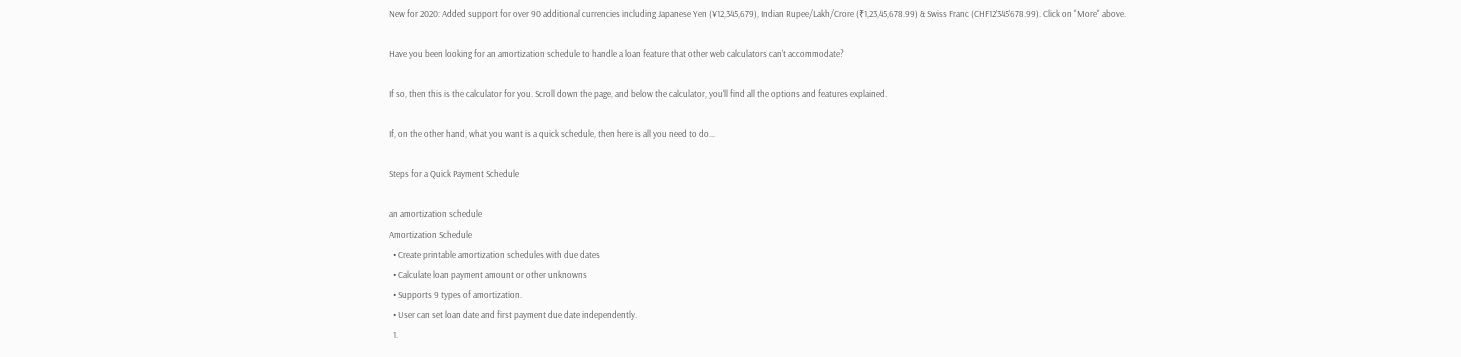New for 2020: Added support for over 90 additional currencies including Japanese Yen (¥12,345,679), Indian Rupee/Lakh/Crore (₹1,23,45,678.99) & Swiss Franc (CHF12’345’678.99). Click on "More" above.

Have you been looking for an amortization schedule to handle a loan feature that other web calculators can't accommodate?

If so, then this is the calculator for you. Scroll down the page, and below the calculator, you'll find all the options and features explained.

If, on the other hand, what you want is a quick schedule, then here is all you need to do...

Steps for a Quick Payment Schedule

an amortization schedule
Amortization Schedule
  • Create printable amortization schedules with due dates
  • Calculate loan payment amount or other unknowns
  • Supports 9 types of amortization.
  • User can set loan date and first payment due date independently.
  1.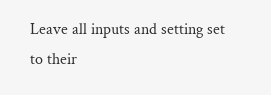Leave all inputs and setting set to their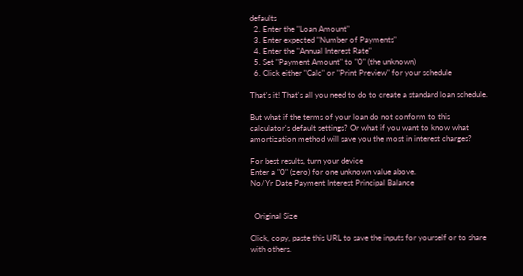defaults
  2. Enter the "Loan Amount"
  3. Enter expected "Number of Payments"
  4. Enter the "Annual Interest Rate"
  5. Set "Payment Amount" to "0" (the unknown)
  6. Click either "Calc" or "Print Preview" for your schedule

That's it! That's all you need to do to create a standard loan schedule.

But what if the terms of your loan do not conform to this calculator's default settings? Or what if you want to know what amortization method will save you the most in interest charges?

For best results, turn your device
Enter a "0" (zero) for one unknown value above.
No/Yr Date Payment Interest Principal Balance


  Original Size

Click, copy, paste this URL to save the inputs for yourself or to share with others.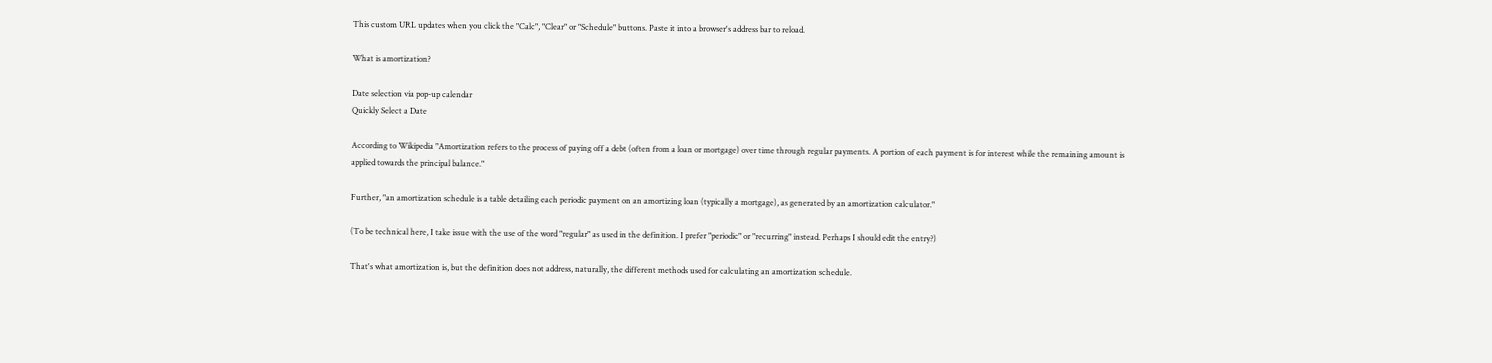This custom URL updates when you click the "Calc", "Clear" or "Schedule" buttons. Paste it into a browser's address bar to reload.

What is amortization?

Date selection via pop-up calendar
Quickly Select a Date

According to Wikipedia "Amortization refers to the process of paying off a debt (often from a loan or mortgage) over time through regular payments. A portion of each payment is for interest while the remaining amount is applied towards the principal balance."

Further, "an amortization schedule is a table detailing each periodic payment on an amortizing loan (typically a mortgage), as generated by an amortization calculator."

(To be technical here, I take issue with the use of the word "regular" as used in the definition. I prefer "periodic" or "recurring" instead. Perhaps I should edit the entry?)

That's what amortization is, but the definition does not address, naturally, the different methods used for calculating an amortization schedule.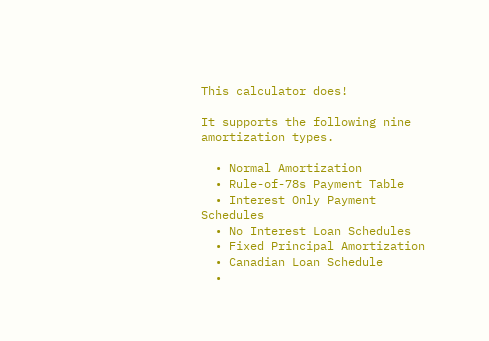This calculator does!

It supports the following nine amortization types.

  • Normal Amortization
  • Rule-of-78s Payment Table
  • Interest Only Payment Schedules
  • No Interest Loan Schedules
  • Fixed Principal Amortization
  • Canadian Loan Schedule
  •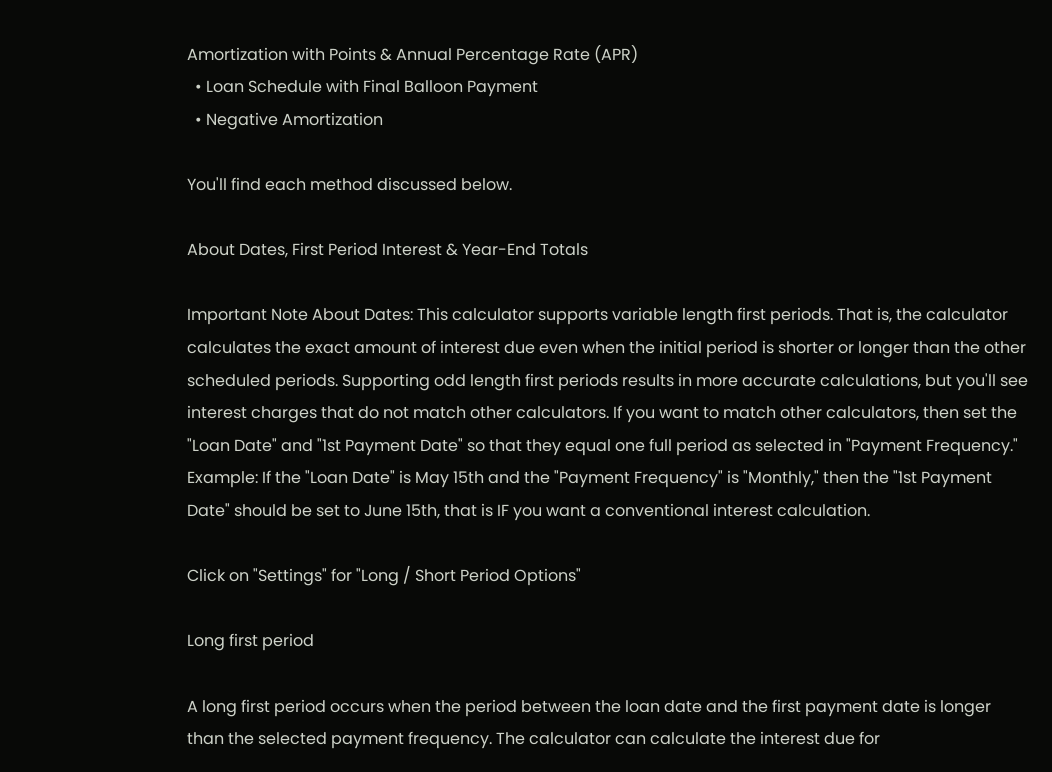Amortization with Points & Annual Percentage Rate (APR)
  • Loan Schedule with Final Balloon Payment
  • Negative Amortization

You'll find each method discussed below.

About Dates, First Period Interest & Year-End Totals

Important Note About Dates: This calculator supports variable length first periods. That is, the calculator calculates the exact amount of interest due even when the initial period is shorter or longer than the other scheduled periods. Supporting odd length first periods results in more accurate calculations, but you'll see interest charges that do not match other calculators. If you want to match other calculators, then set the "Loan Date" and "1st Payment Date" so that they equal one full period as selected in "Payment Frequency." Example: If the "Loan Date" is May 15th and the "Payment Frequency" is "Monthly," then the "1st Payment Date" should be set to June 15th, that is IF you want a conventional interest calculation.

Click on "Settings" for "Long / Short Period Options"

Long first period

A long first period occurs when the period between the loan date and the first payment date is longer than the selected payment frequency. The calculator can calculate the interest due for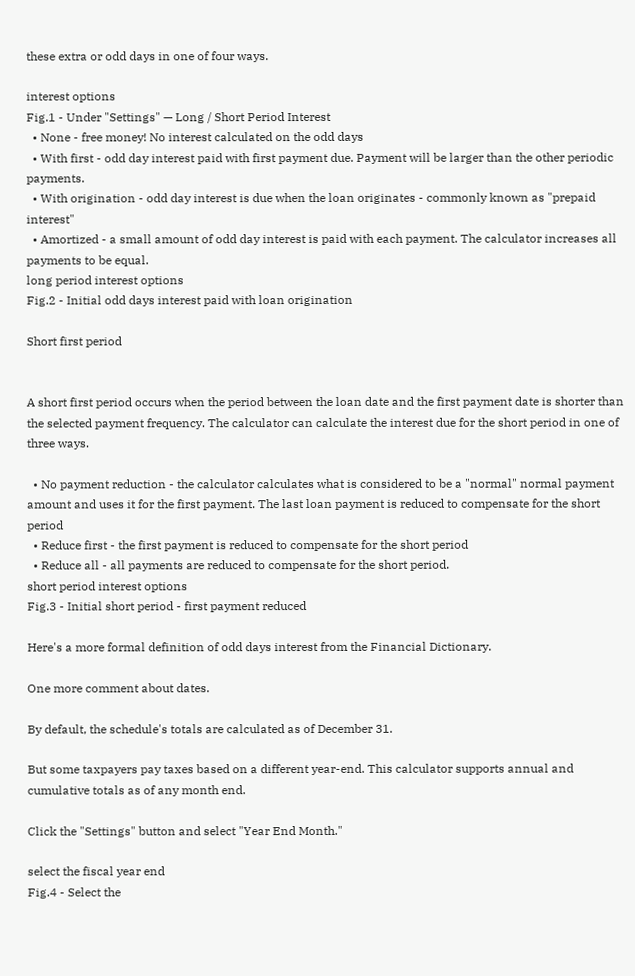these extra or odd days in one of four ways.

interest options
Fig.1 - Under "Settings" — Long / Short Period Interest
  • None - free money! No interest calculated on the odd days
  • With first - odd day interest paid with first payment due. Payment will be larger than the other periodic payments.
  • With origination - odd day interest is due when the loan originates - commonly known as "prepaid interest"
  • Amortized - a small amount of odd day interest is paid with each payment. The calculator increases all payments to be equal.
long period interest options
Fig.2 - Initial odd days interest paid with loan origination

Short first period


A short first period occurs when the period between the loan date and the first payment date is shorter than the selected payment frequency. The calculator can calculate the interest due for the short period in one of three ways.

  • No payment reduction - the calculator calculates what is considered to be a "normal" normal payment amount and uses it for the first payment. The last loan payment is reduced to compensate for the short period
  • Reduce first - the first payment is reduced to compensate for the short period
  • Reduce all - all payments are reduced to compensate for the short period.
short period interest options
Fig.3 - Initial short period - first payment reduced

Here's a more formal definition of odd days interest from the Financial Dictionary.

One more comment about dates.

By default, the schedule's totals are calculated as of December 31.

But some taxpayers pay taxes based on a different year-end. This calculator supports annual and cumulative totals as of any month end.

Click the "Settings" button and select "Year End Month."

select the fiscal year end
Fig.4 - Select the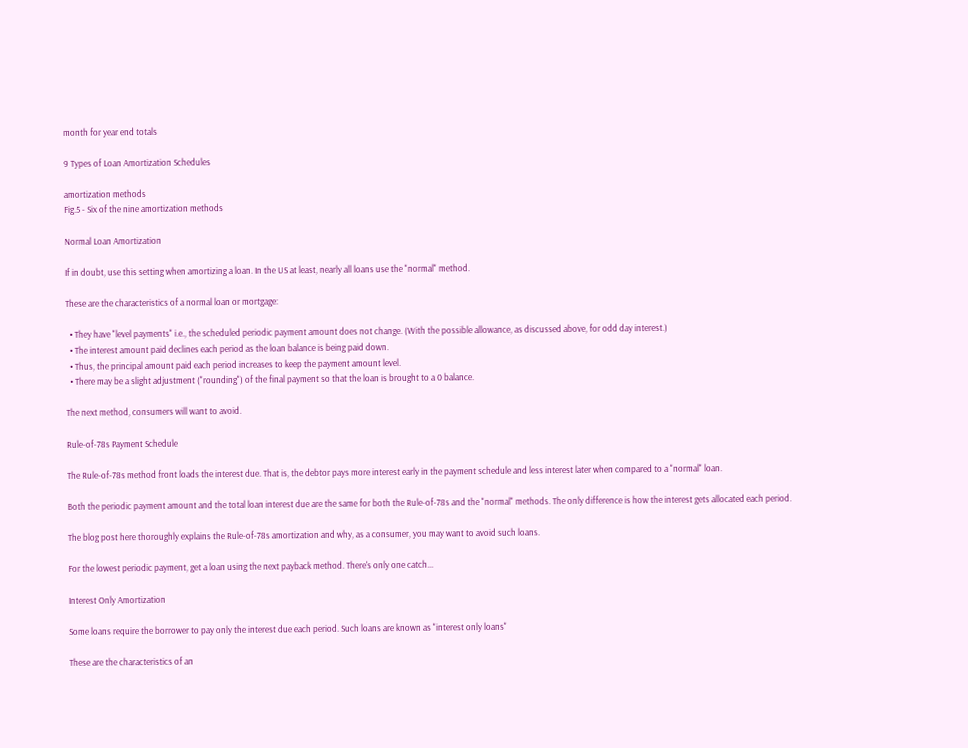month for year end totals

9 Types of Loan Amortization Schedules

amortization methods
Fig.5 - Six of the nine amortization methods

Normal Loan Amortization

If in doubt, use this setting when amortizing a loan. In the US at least, nearly all loans use the "normal" method.

These are the characteristics of a normal loan or mortgage:

  • They have "level payments" i.e., the scheduled periodic payment amount does not change. (With the possible allowance, as discussed above, for odd day interest.)
  • The interest amount paid declines each period as the loan balance is being paid down.
  • Thus, the principal amount paid each period increases to keep the payment amount level.
  • There may be a slight adjustment ("rounding") of the final payment so that the loan is brought to a 0 balance.

The next method, consumers will want to avoid.

Rule-of-78s Payment Schedule

The Rule-of-78s method front loads the interest due. That is, the debtor pays more interest early in the payment schedule and less interest later when compared to a "normal" loan.

Both the periodic payment amount and the total loan interest due are the same for both the Rule-of-78s and the "normal" methods. The only difference is how the interest gets allocated each period.

The blog post here thoroughly explains the Rule-of-78s amortization and why, as a consumer, you may want to avoid such loans.

For the lowest periodic payment, get a loan using the next payback method. There's only one catch...

Interest Only Amortization

Some loans require the borrower to pay only the interest due each period. Such loans are known as "interest only loans"

These are the characteristics of an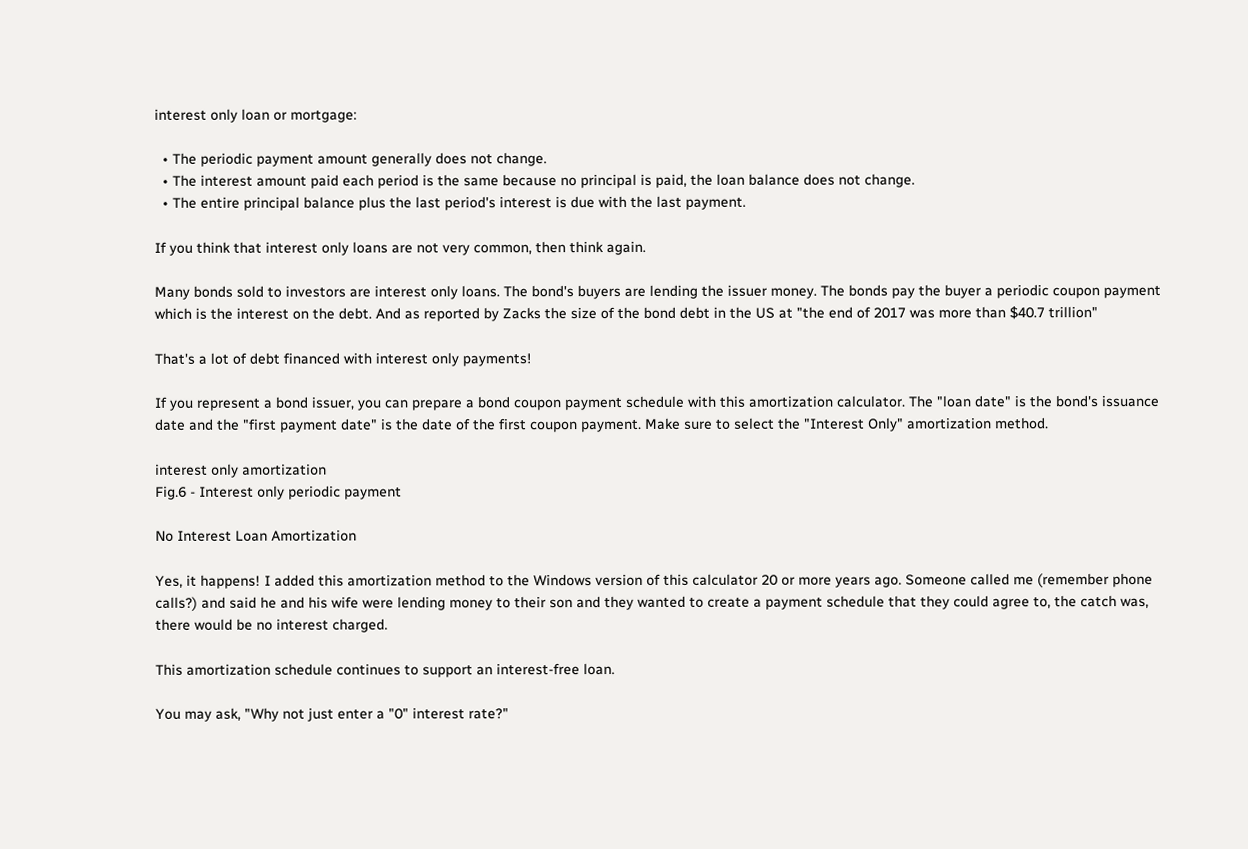interest only loan or mortgage:

  • The periodic payment amount generally does not change.
  • The interest amount paid each period is the same because no principal is paid, the loan balance does not change.
  • The entire principal balance plus the last period's interest is due with the last payment.

If you think that interest only loans are not very common, then think again.

Many bonds sold to investors are interest only loans. The bond's buyers are lending the issuer money. The bonds pay the buyer a periodic coupon payment which is the interest on the debt. And as reported by Zacks the size of the bond debt in the US at "the end of 2017 was more than $40.7 trillion"

That's a lot of debt financed with interest only payments!

If you represent a bond issuer, you can prepare a bond coupon payment schedule with this amortization calculator. The "loan date" is the bond's issuance date and the "first payment date" is the date of the first coupon payment. Make sure to select the "Interest Only" amortization method.

interest only amortization
Fig.6 - Interest only periodic payment

No Interest Loan Amortization

Yes, it happens! I added this amortization method to the Windows version of this calculator 20 or more years ago. Someone called me (remember phone calls?) and said he and his wife were lending money to their son and they wanted to create a payment schedule that they could agree to, the catch was, there would be no interest charged.

This amortization schedule continues to support an interest-free loan.

You may ask, "Why not just enter a "0" interest rate?"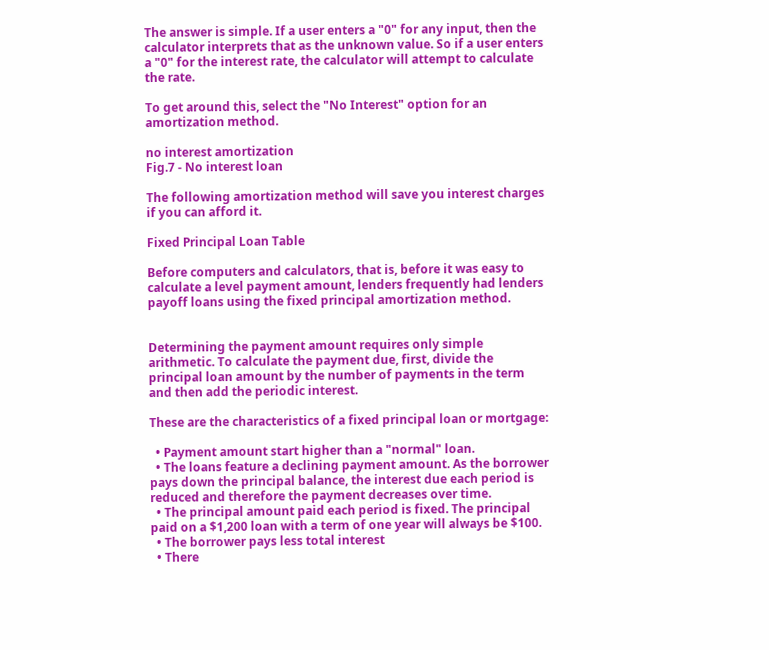The answer is simple. If a user enters a "0" for any input, then the calculator interprets that as the unknown value. So if a user enters a "0" for the interest rate, the calculator will attempt to calculate the rate.

To get around this, select the "No Interest" option for an amortization method.

no interest amortization
Fig.7 - No interest loan

The following amortization method will save you interest charges if you can afford it.

Fixed Principal Loan Table

Before computers and calculators, that is, before it was easy to calculate a level payment amount, lenders frequently had lenders payoff loans using the fixed principal amortization method.


Determining the payment amount requires only simple arithmetic. To calculate the payment due, first, divide the principal loan amount by the number of payments in the term and then add the periodic interest.

These are the characteristics of a fixed principal loan or mortgage:

  • Payment amount start higher than a "normal" loan.
  • The loans feature a declining payment amount. As the borrower pays down the principal balance, the interest due each period is reduced and therefore the payment decreases over time.
  • The principal amount paid each period is fixed. The principal paid on a $1,200 loan with a term of one year will always be $100.
  • The borrower pays less total interest
  • There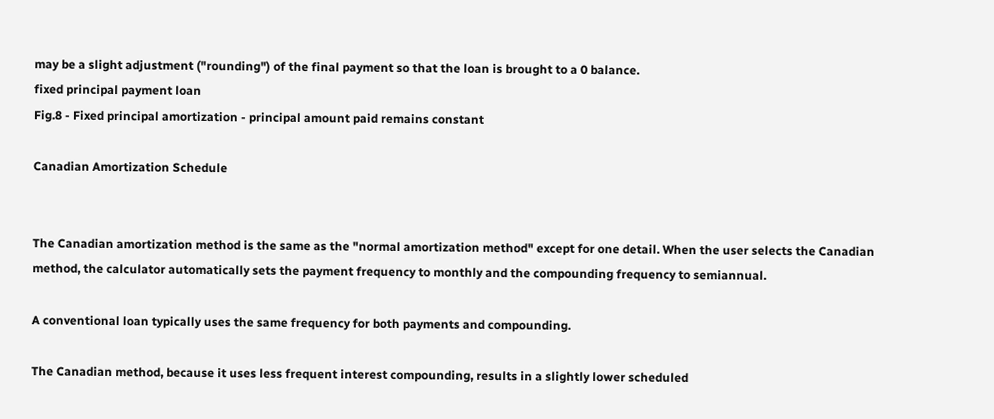may be a slight adjustment ("rounding") of the final payment so that the loan is brought to a 0 balance.
fixed principal payment loan
Fig.8 - Fixed principal amortization - principal amount paid remains constant

Canadian Amortization Schedule


The Canadian amortization method is the same as the "normal amortization method" except for one detail. When the user selects the Canadian method, the calculator automatically sets the payment frequency to monthly and the compounding frequency to semiannual.

A conventional loan typically uses the same frequency for both payments and compounding.

The Canadian method, because it uses less frequent interest compounding, results in a slightly lower scheduled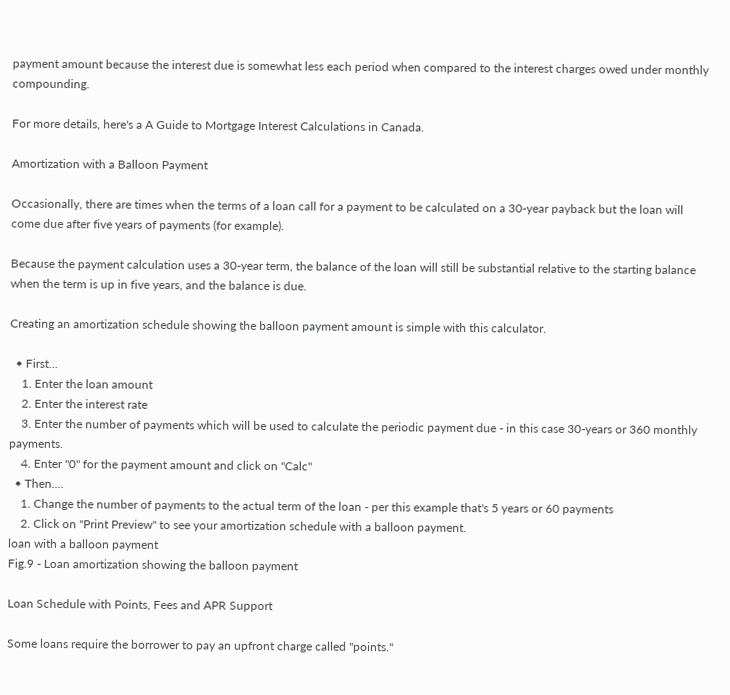payment amount because the interest due is somewhat less each period when compared to the interest charges owed under monthly compounding.

For more details, here's a A Guide to Mortgage Interest Calculations in Canada.

Amortization with a Balloon Payment

Occasionally, there are times when the terms of a loan call for a payment to be calculated on a 30-year payback but the loan will come due after five years of payments (for example).

Because the payment calculation uses a 30-year term, the balance of the loan will still be substantial relative to the starting balance when the term is up in five years, and the balance is due.

Creating an amortization schedule showing the balloon payment amount is simple with this calculator.

  • First...
    1. Enter the loan amount
    2. Enter the interest rate
    3. Enter the number of payments which will be used to calculate the periodic payment due - in this case 30-years or 360 monthly payments.
    4. Enter "0" for the payment amount and click on "Calc"
  • Then....
    1. Change the number of payments to the actual term of the loan - per this example that's 5 years or 60 payments
    2. Click on "Print Preview" to see your amortization schedule with a balloon payment.
loan with a balloon payment
Fig.9 - Loan amortization showing the balloon payment

Loan Schedule with Points, Fees and APR Support

Some loans require the borrower to pay an upfront charge called "points."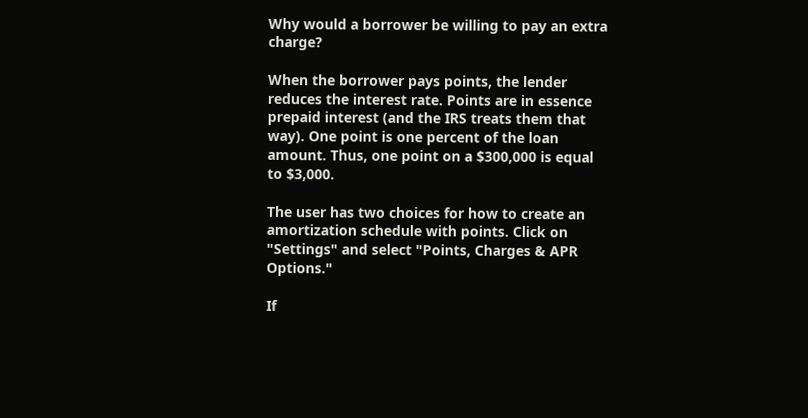Why would a borrower be willing to pay an extra charge?

When the borrower pays points, the lender reduces the interest rate. Points are in essence prepaid interest (and the IRS treats them that way). One point is one percent of the loan amount. Thus, one point on a $300,000 is equal to $3,000.

The user has two choices for how to create an amortization schedule with points. Click on "Settings" and select "Points, Charges & APR Options."

If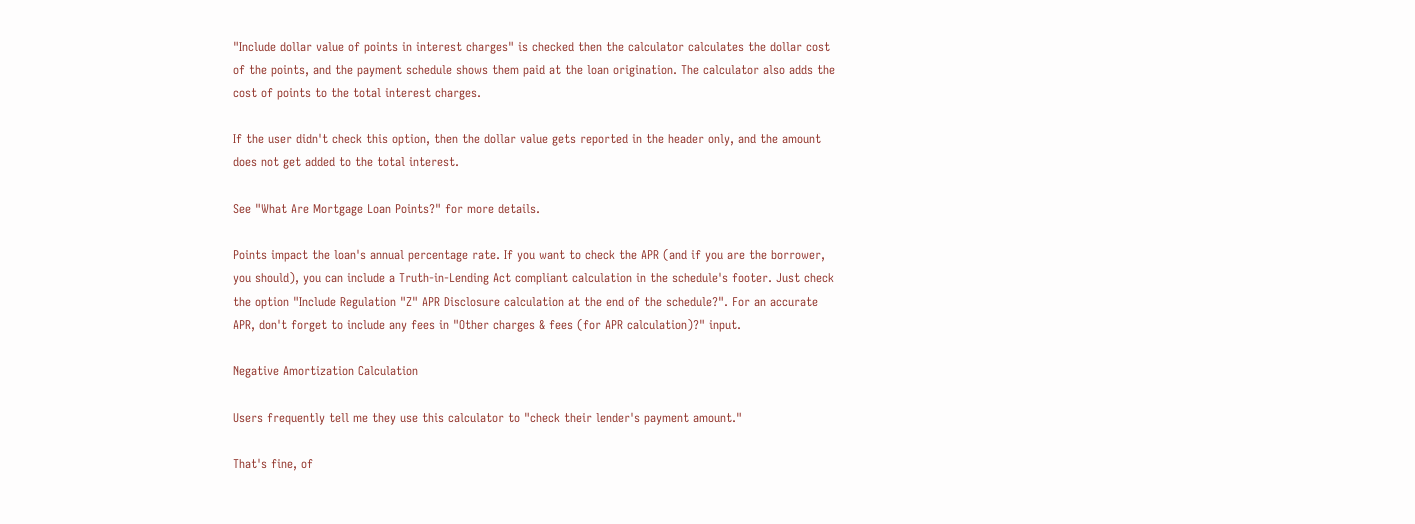"Include dollar value of points in interest charges" is checked then the calculator calculates the dollar cost of the points, and the payment schedule shows them paid at the loan origination. The calculator also adds the cost of points to the total interest charges.

If the user didn't check this option, then the dollar value gets reported in the header only, and the amount does not get added to the total interest.

See "What Are Mortgage Loan Points?" for more details.

Points impact the loan's annual percentage rate. If you want to check the APR (and if you are the borrower, you should), you can include a Truth-in-Lending Act compliant calculation in the schedule's footer. Just check the option "Include Regulation "Z" APR Disclosure calculation at the end of the schedule?". For an accurate APR, don't forget to include any fees in "Other charges & fees (for APR calculation)?" input.

Negative Amortization Calculation

Users frequently tell me they use this calculator to "check their lender's payment amount."

That's fine, of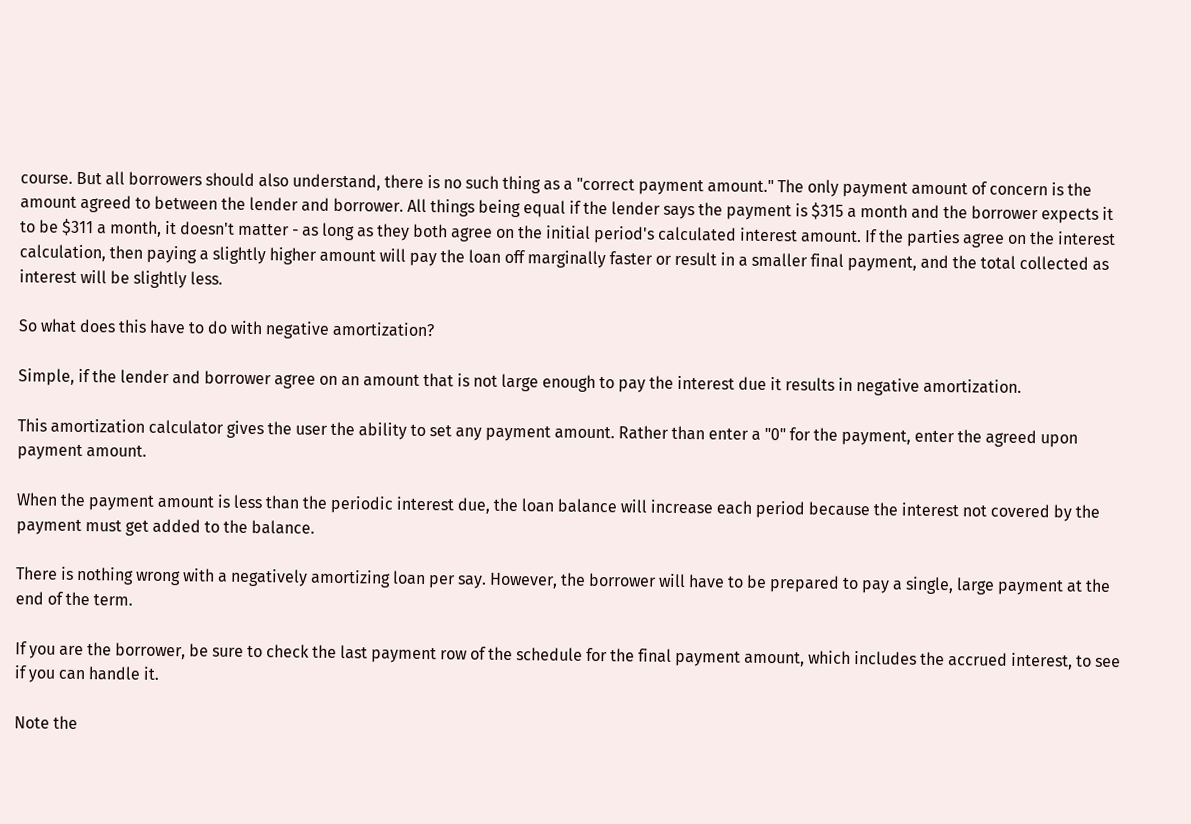course. But all borrowers should also understand, there is no such thing as a "correct payment amount." The only payment amount of concern is the amount agreed to between the lender and borrower. All things being equal if the lender says the payment is $315 a month and the borrower expects it to be $311 a month, it doesn't matter - as long as they both agree on the initial period's calculated interest amount. If the parties agree on the interest calculation, then paying a slightly higher amount will pay the loan off marginally faster or result in a smaller final payment, and the total collected as interest will be slightly less.

So what does this have to do with negative amortization?

Simple, if the lender and borrower agree on an amount that is not large enough to pay the interest due it results in negative amortization.

This amortization calculator gives the user the ability to set any payment amount. Rather than enter a "0" for the payment, enter the agreed upon payment amount.

When the payment amount is less than the periodic interest due, the loan balance will increase each period because the interest not covered by the payment must get added to the balance.

There is nothing wrong with a negatively amortizing loan per say. However, the borrower will have to be prepared to pay a single, large payment at the end of the term.

If you are the borrower, be sure to check the last payment row of the schedule for the final payment amount, which includes the accrued interest, to see if you can handle it.

Note the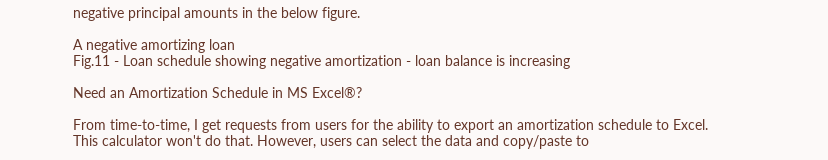negative principal amounts in the below figure.

A negative amortizing loan
Fig.11 - Loan schedule showing negative amortization - loan balance is increasing

Need an Amortization Schedule in MS Excel®?

From time-to-time, I get requests from users for the ability to export an amortization schedule to Excel. This calculator won't do that. However, users can select the data and copy/paste to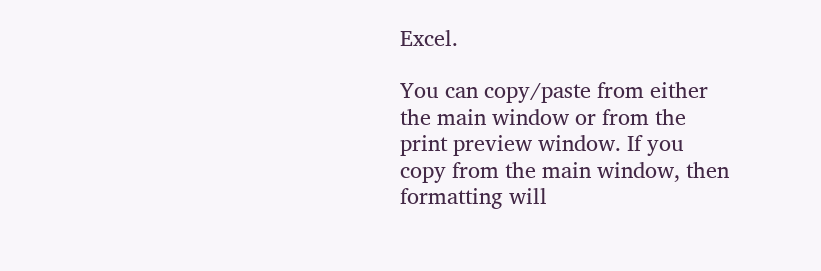Excel.

You can copy/paste from either the main window or from the print preview window. If you copy from the main window, then formatting will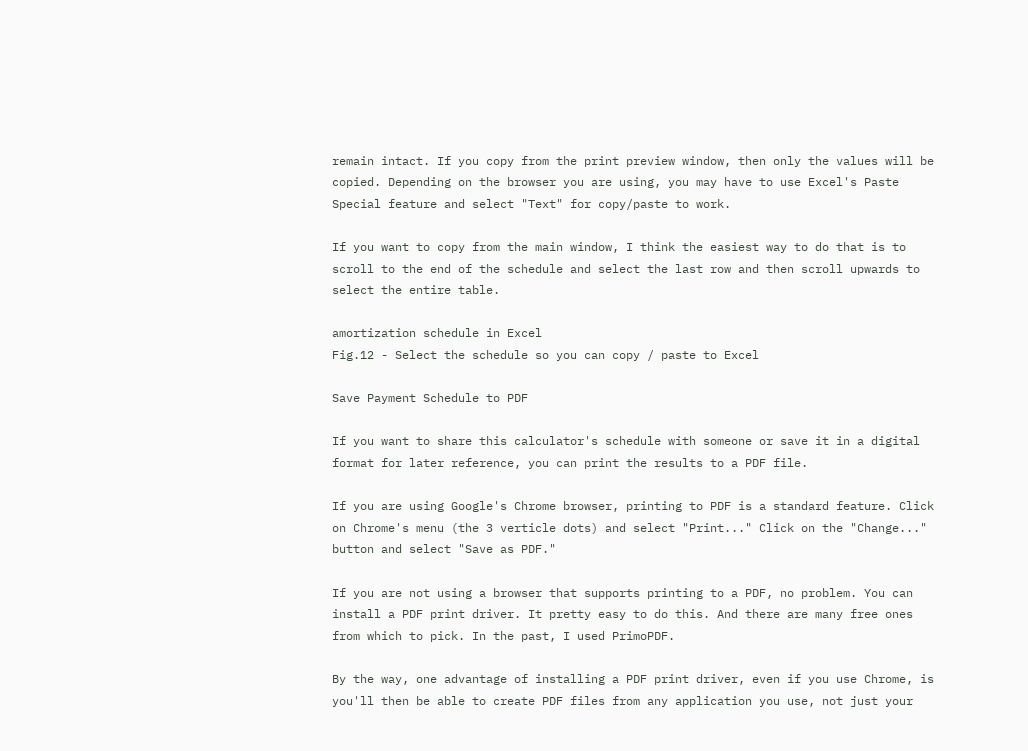remain intact. If you copy from the print preview window, then only the values will be copied. Depending on the browser you are using, you may have to use Excel's Paste Special feature and select "Text" for copy/paste to work.

If you want to copy from the main window, I think the easiest way to do that is to scroll to the end of the schedule and select the last row and then scroll upwards to select the entire table.

amortization schedule in Excel
Fig.12 - Select the schedule so you can copy / paste to Excel

Save Payment Schedule to PDF

If you want to share this calculator's schedule with someone or save it in a digital format for later reference, you can print the results to a PDF file.

If you are using Google's Chrome browser, printing to PDF is a standard feature. Click on Chrome's menu (the 3 verticle dots) and select "Print..." Click on the "Change..." button and select "Save as PDF."

If you are not using a browser that supports printing to a PDF, no problem. You can install a PDF print driver. It pretty easy to do this. And there are many free ones from which to pick. In the past, I used PrimoPDF.

By the way, one advantage of installing a PDF print driver, even if you use Chrome, is you'll then be able to create PDF files from any application you use, not just your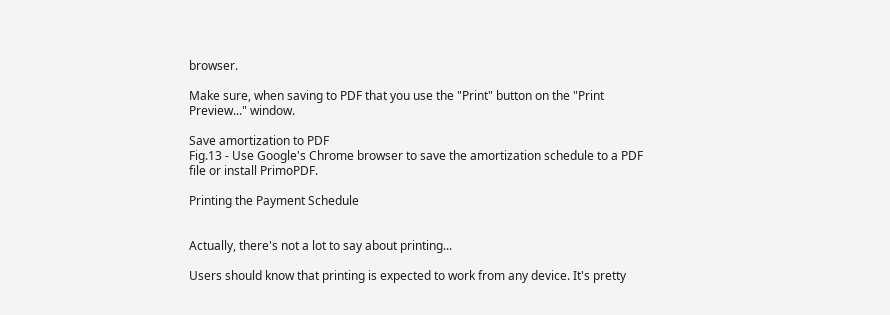browser.

Make sure, when saving to PDF that you use the "Print" button on the "Print Preview..." window.

Save amortization to PDF
Fig.13 - Use Google's Chrome browser to save the amortization schedule to a PDF file or install PrimoPDF.

Printing the Payment Schedule


Actually, there's not a lot to say about printing...

Users should know that printing is expected to work from any device. It's pretty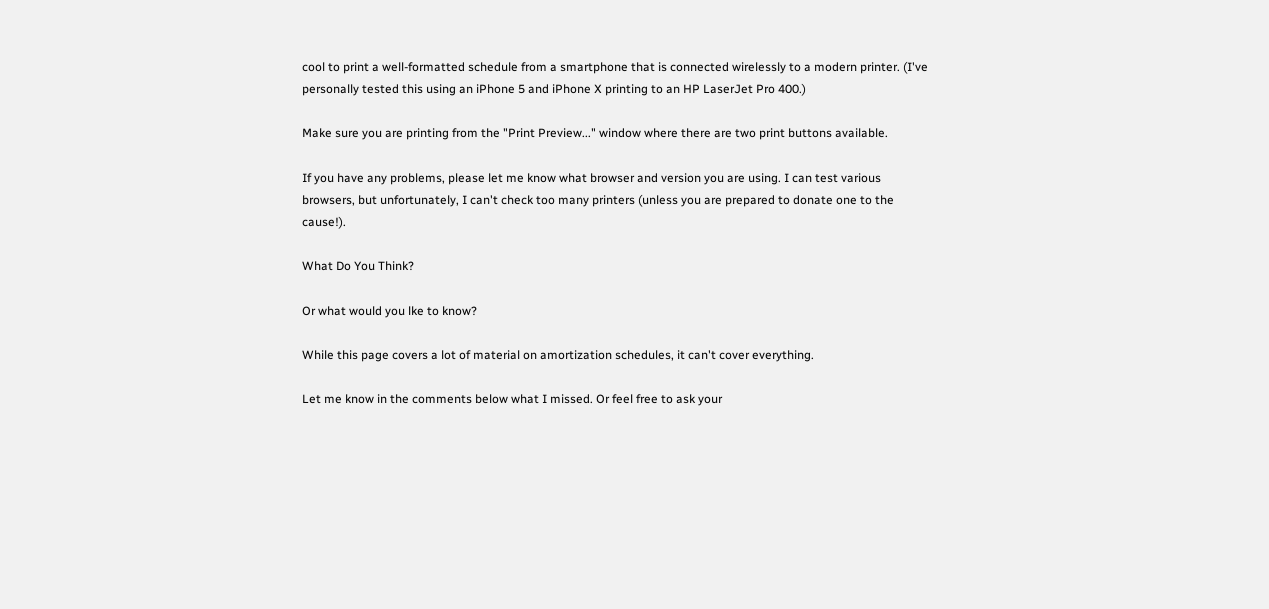cool to print a well-formatted schedule from a smartphone that is connected wirelessly to a modern printer. (I've personally tested this using an iPhone 5 and iPhone X printing to an HP LaserJet Pro 400.)

Make sure you are printing from the "Print Preview..." window where there are two print buttons available.

If you have any problems, please let me know what browser and version you are using. I can test various browsers, but unfortunately, I can't check too many printers (unless you are prepared to donate one to the cause!).

What Do You Think?

Or what would you lke to know?

While this page covers a lot of material on amortization schedules, it can't cover everything.

Let me know in the comments below what I missed. Or feel free to ask your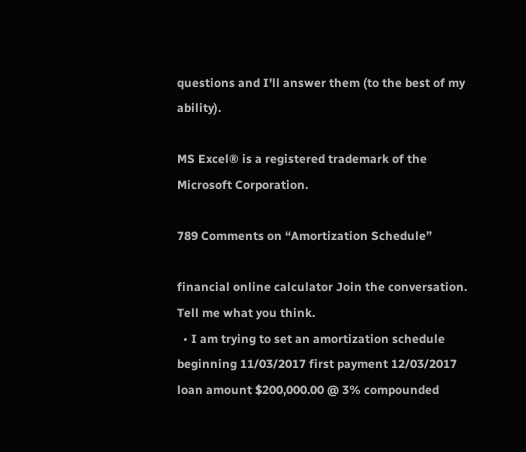questions and I'll answer them (to the best of my ability).

MS Excel® is a registered trademark of the Microsoft Corporation.

789 Comments on “Amortization Schedule”

financial online calculator Join the conversation. Tell me what you think.
  • I am trying to set an amortization schedule beginning 11/03/2017 first payment 12/03/2017 loan amount $200,000.00 @ 3% compounded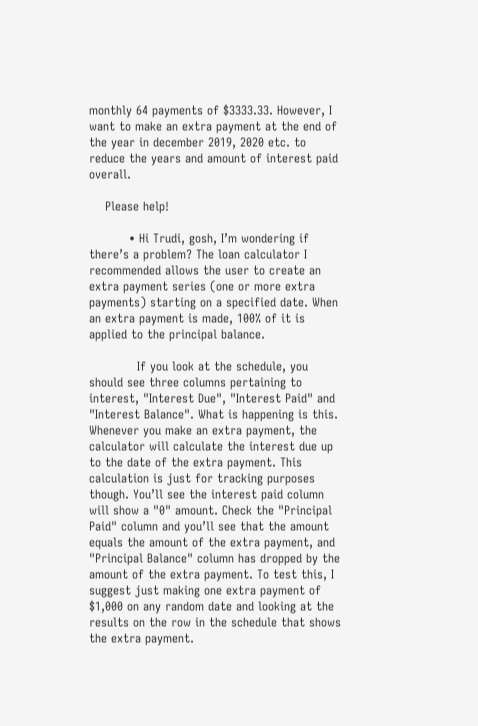monthly 64 payments of $3333.33. However, I want to make an extra payment at the end of the year in december 2019, 2020 etc. to reduce the years and amount of interest paid overall.

    Please help!

          • Hi Trudi, gosh, I’m wondering if there’s a problem? The loan calculator I recommended allows the user to create an extra payment series (one or more extra payments) starting on a specified date. When an extra payment is made, 100% of it is applied to the principal balance.

            If you look at the schedule, you should see three columns pertaining to interest, "Interest Due", "Interest Paid" and "Interest Balance". What is happening is this. Whenever you make an extra payment, the calculator will calculate the interest due up to the date of the extra payment. This calculation is just for tracking purposes though. You’ll see the interest paid column will show a "0" amount. Check the "Principal Paid" column and you’ll see that the amount equals the amount of the extra payment, and "Principal Balance" column has dropped by the amount of the extra payment. To test this, I suggest just making one extra payment of $1,000 on any random date and looking at the results on the row in the schedule that shows the extra payment.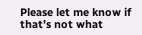Please let me know if that’s not what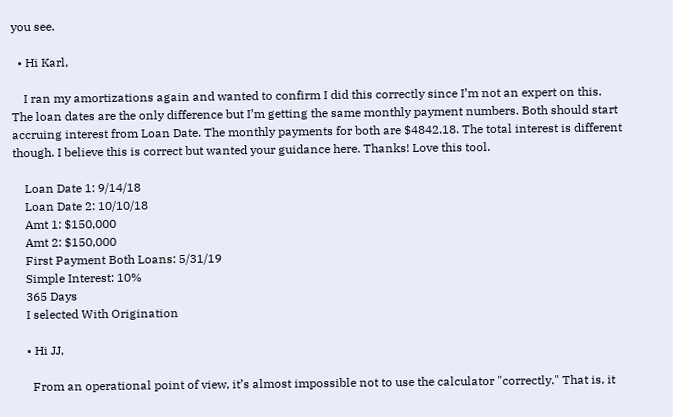you see.

  • Hi Karl,

    I ran my amortizations again and wanted to confirm I did this correctly since I’m not an expert on this. The loan dates are the only difference but I’m getting the same monthly payment numbers. Both should start accruing interest from Loan Date. The monthly payments for both are $4842.18. The total interest is different though. I believe this is correct but wanted your guidance here. Thanks! Love this tool.

    Loan Date 1: 9/14/18
    Loan Date 2: 10/10/18
    Amt 1: $150,000
    Amt 2: $150,000
    First Payment Both Loans: 5/31/19
    Simple Interest: 10%
    365 Days
    I selected With Origination

    • Hi JJ,

      From an operational point of view, it’s almost impossible not to use the calculator "correctly." That is, it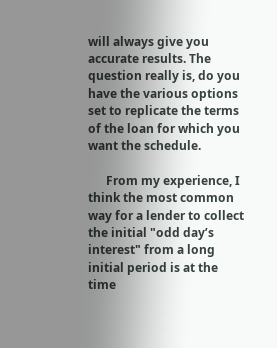will always give you accurate results. The question really is, do you have the various options set to replicate the terms of the loan for which you want the schedule.

      From my experience, I think the most common way for a lender to collect the initial "odd day’s interest" from a long initial period is at the time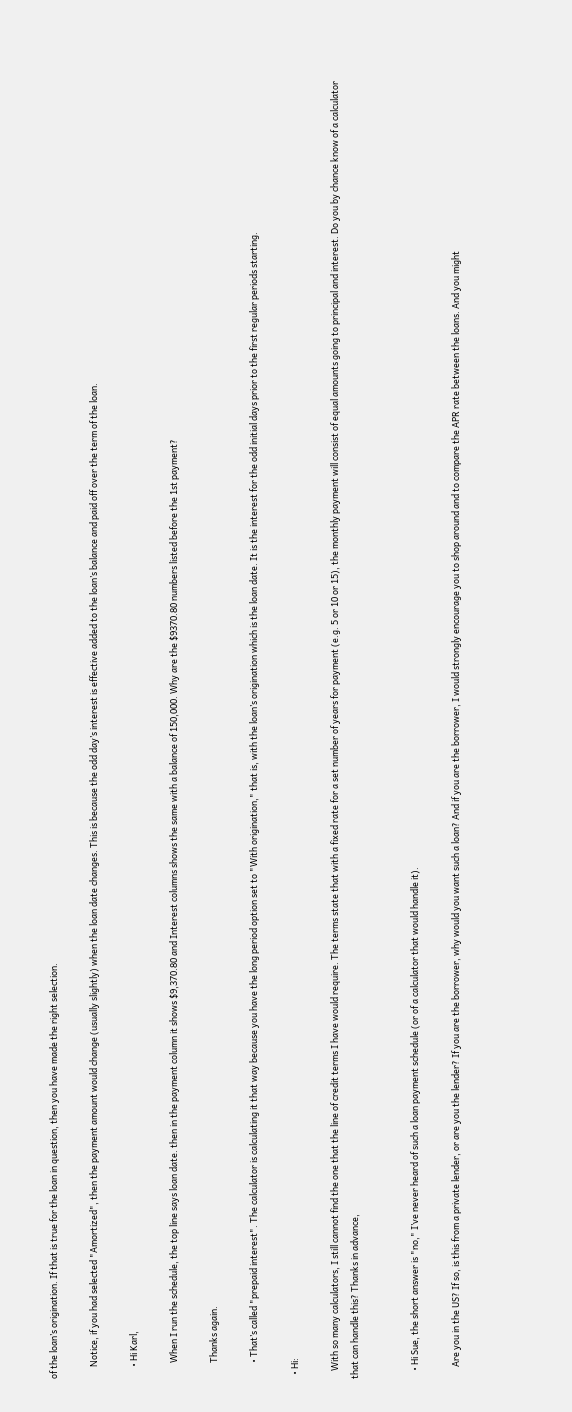of the loan’s origination. If that is true for the loan in question, then you have made the right selection.

      Notice, if you had selected "Amortized", then the payment amount would change (usually slightly) when the loan date changes. This is because the odd day’s interest is effective added to the loan’s balance and paid off over the term of the loan.

      • Hi Karl,

        When I run the schedule, the top line says loan date. then in the payment column it shows $9,370.80 and Interest columns shows the same with a balance of 150,000. Why are the $9370.80 numbers listed before the 1st payment?

        Thanks again.

        • That’s called "prepaid interest". The calculator is calculating it that way because you have the long period option set to "With origination," that is, with the loan’s origination which is the loan date. It is the interest for the odd initial days prior to the first regular periods starting.

  • Hi:

    With so many calculators, I still cannot find the one that the line of credit terms I have would require. The terms state that with a fixed rate for a set number of years for payment (e.g. 5 or 10 or 15), the monthly payment will consist of equal amounts going to principal and interest. Do you by chance know of a calculator that can handle this? Thanks in advance,


    • Hi Sue, the short answer is "no," I’ve never heard of such a loan payment schedule (or of a calculator that would handle it).

      Are you in the US? If so, is this from a private lender, or are you the lender? If you are the borrower, why would you want such a loan? And if you are the borrower, I would strongly encourage you to shop around and to compare the APR rate between the loans. And you might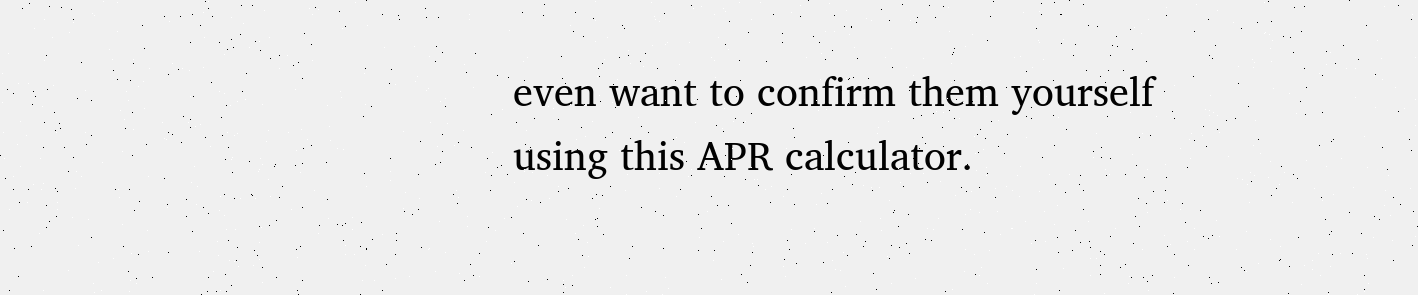even want to confirm them yourself using this APR calculator.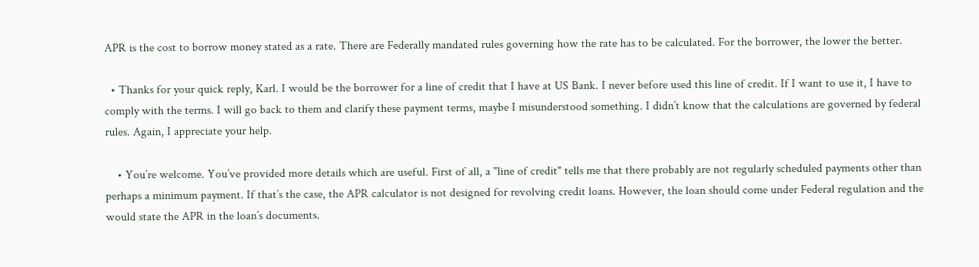APR is the cost to borrow money stated as a rate. There are Federally mandated rules governing how the rate has to be calculated. For the borrower, the lower the better.

  • Thanks for your quick reply, Karl. I would be the borrower for a line of credit that I have at US Bank. I never before used this line of credit. If I want to use it, I have to comply with the terms. I will go back to them and clarify these payment terms, maybe I misunderstood something. I didn’t know that the calculations are governed by federal rules. Again, I appreciate your help.

    • You’re welcome. You’ve provided more details which are useful. First of all, a "line of credit" tells me that there probably are not regularly scheduled payments other than perhaps a minimum payment. If that’s the case, the APR calculator is not designed for revolving credit loans. However, the loan should come under Federal regulation and the would state the APR in the loan’s documents.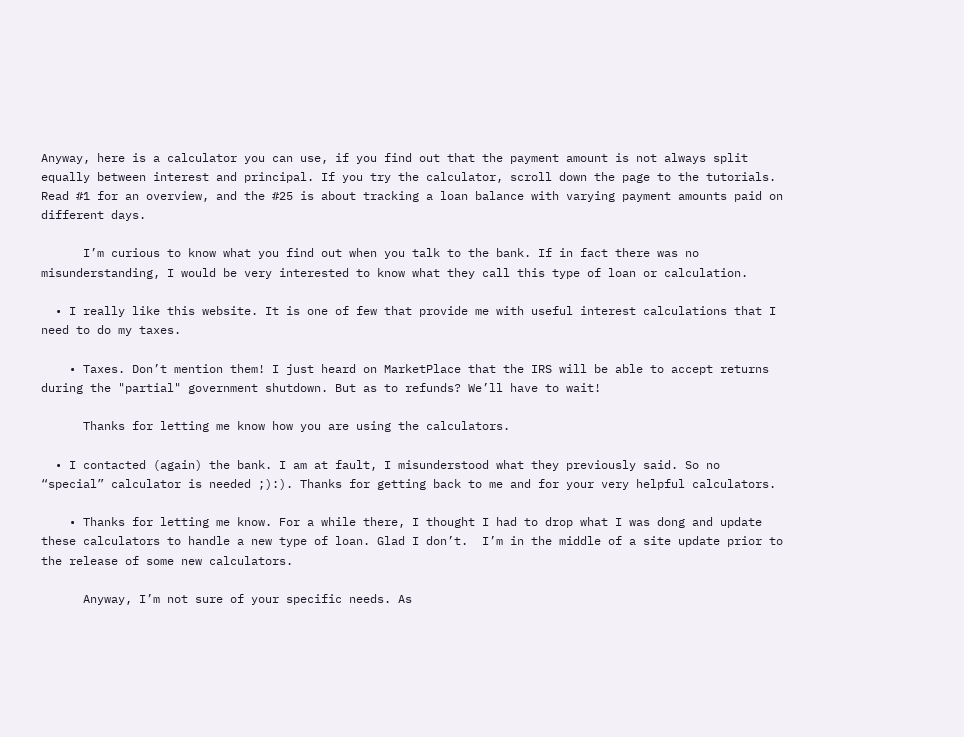Anyway, here is a calculator you can use, if you find out that the payment amount is not always split equally between interest and principal. If you try the calculator, scroll down the page to the tutorials. Read #1 for an overview, and the #25 is about tracking a loan balance with varying payment amounts paid on different days.

      I’m curious to know what you find out when you talk to the bank. If in fact there was no misunderstanding, I would be very interested to know what they call this type of loan or calculation.

  • I really like this website. It is one of few that provide me with useful interest calculations that I need to do my taxes.

    • Taxes. Don’t mention them! I just heard on MarketPlace that the IRS will be able to accept returns during the "partial" government shutdown. But as to refunds? We’ll have to wait!

      Thanks for letting me know how you are using the calculators.

  • I contacted (again) the bank. I am at fault, I misunderstood what they previously said. So no “special” calculator is needed ;):). Thanks for getting back to me and for your very helpful calculators.

    • Thanks for letting me know. For a while there, I thought I had to drop what I was dong and update these calculators to handle a new type of loan. Glad I don’t.  I’m in the middle of a site update prior to the release of some new calculators.

      Anyway, I’m not sure of your specific needs. As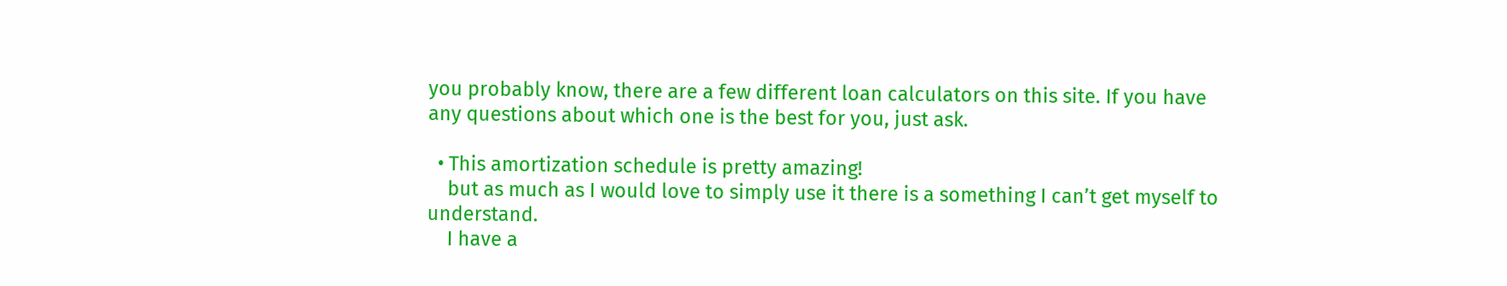you probably know, there are a few different loan calculators on this site. If you have any questions about which one is the best for you, just ask.

  • This amortization schedule is pretty amazing!
    but as much as I would love to simply use it there is a something I can’t get myself to understand.
    I have a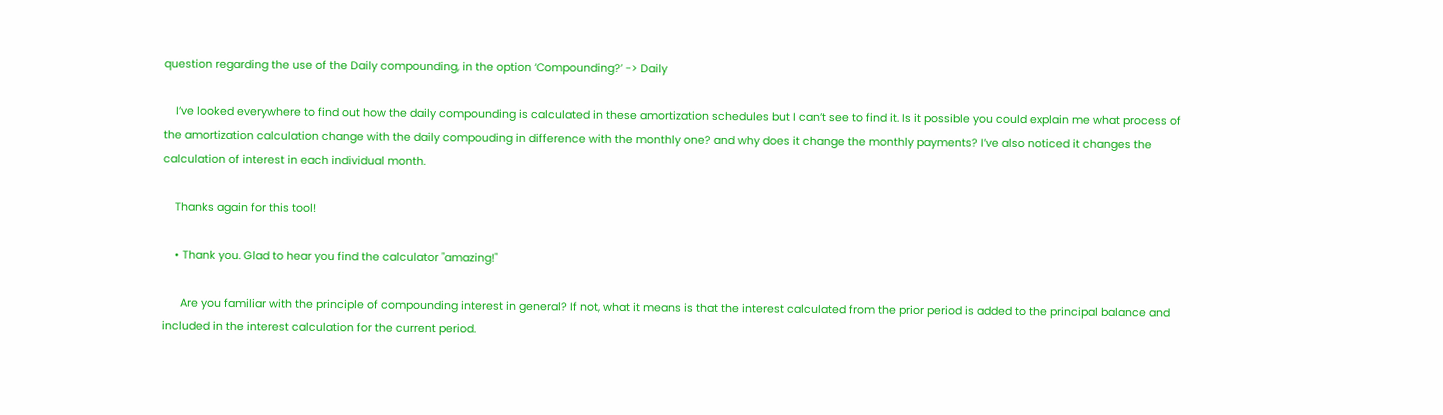question regarding the use of the Daily compounding, in the option ‘Compounding?’ -> Daily

    I’ve looked everywhere to find out how the daily compounding is calculated in these amortization schedules but I can’t see to find it. Is it possible you could explain me what process of the amortization calculation change with the daily compouding in difference with the monthly one? and why does it change the monthly payments? I’ve also noticed it changes the calculation of interest in each individual month.

    Thanks again for this tool!

    • Thank you. Glad to hear you find the calculator "amazing!"

      Are you familiar with the principle of compounding interest in general? If not, what it means is that the interest calculated from the prior period is added to the principal balance and included in the interest calculation for the current period.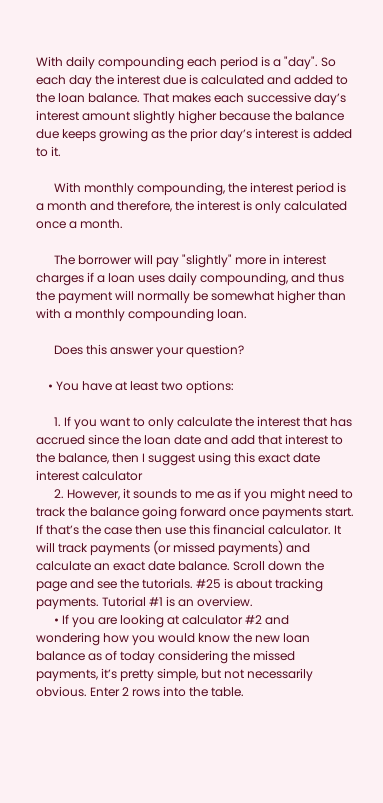With daily compounding each period is a "day". So each day the interest due is calculated and added to the loan balance. That makes each successive day’s interest amount slightly higher because the balance due keeps growing as the prior day’s interest is added to it.

      With monthly compounding, the interest period is a month and therefore, the interest is only calculated once a month.

      The borrower will pay "slightly" more in interest charges if a loan uses daily compounding, and thus the payment will normally be somewhat higher than with a monthly compounding loan.

      Does this answer your question?

    • You have at least two options:

      1. If you want to only calculate the interest that has accrued since the loan date and add that interest to the balance, then I suggest using this exact date interest calculator
      2. However, it sounds to me as if you might need to track the balance going forward once payments start. If that’s the case then use this financial calculator. It will track payments (or missed payments) and calculate an exact date balance. Scroll down the page and see the tutorials. #25 is about tracking payments. Tutorial #1 is an overview.
      • If you are looking at calculator #2 and wondering how you would know the new loan balance as of today considering the missed payments, it’s pretty simple, but not necessarily obvious. Enter 2 rows into the table.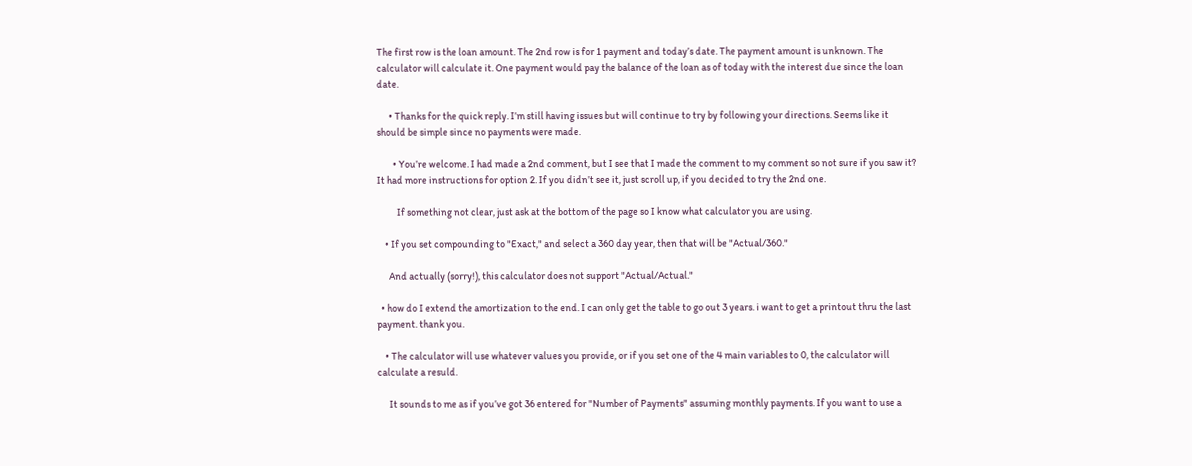The first row is the loan amount. The 2nd row is for 1 payment and today’s date. The payment amount is unknown. The calculator will calculate it. One payment would pay the balance of the loan as of today with the interest due since the loan date.

      • Thanks for the quick reply. I’m still having issues but will continue to try by following your directions. Seems like it should be simple since no payments were made.

        • You’re welcome. I had made a 2nd comment, but I see that I made the comment to my comment so not sure if you saw it? It had more instructions for option 2. If you didn’t see it, just scroll up, if you decided to try the 2nd one.

          If something not clear, just ask at the bottom of the page so I know what calculator you are using.

    • If you set compounding to "Exact," and select a 360 day year, then that will be "Actual/360."

      And actually (sorry!), this calculator does not support "Actual/Actual."

  • how do I extend the amortization to the end. I can only get the table to go out 3 years. i want to get a printout thru the last payment. thank you.

    • The calculator will use whatever values you provide, or if you set one of the 4 main variables to 0, the calculator will calculate a resuld.

      It sounds to me as if you’ve got 36 entered for "Number of Payments" assuming monthly payments. If you want to use a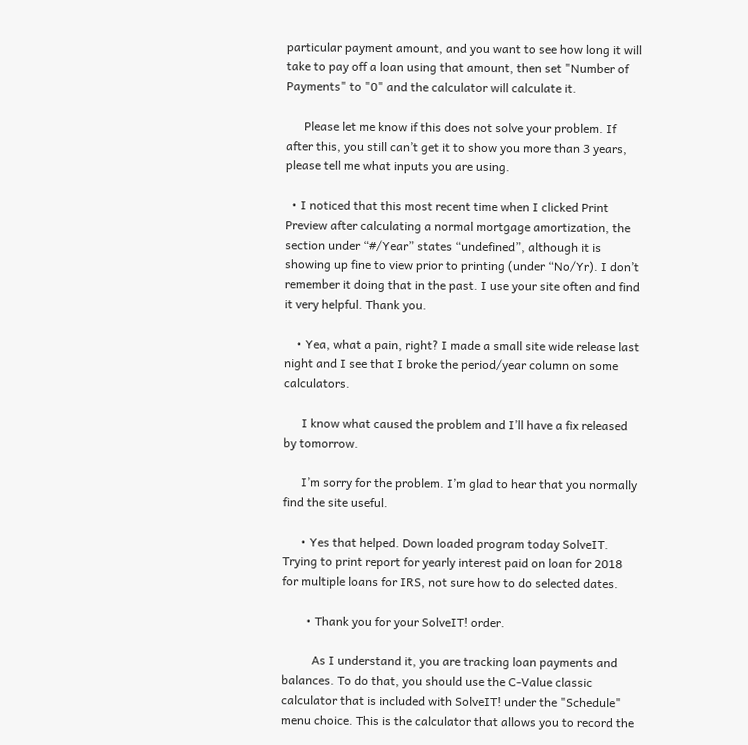particular payment amount, and you want to see how long it will take to pay off a loan using that amount, then set "Number of Payments" to "0" and the calculator will calculate it.

      Please let me know if this does not solve your problem. If after this, you still can’t get it to show you more than 3 years, please tell me what inputs you are using.

  • I noticed that this most recent time when I clicked Print Preview after calculating a normal mortgage amortization, the section under “#/Year” states “undefined”, although it is showing up fine to view prior to printing (under “No/Yr). I don’t remember it doing that in the past. I use your site often and find it very helpful. Thank you.

    • Yea, what a pain, right? I made a small site wide release last night and I see that I broke the period/year column on some calculators.

      I know what caused the problem and I’ll have a fix released by tomorrow.

      I’m sorry for the problem. I’m glad to hear that you normally find the site useful.

      • Yes that helped. Down loaded program today SolveIT. Trying to print report for yearly interest paid on loan for 2018 for multiple loans for IRS, not sure how to do selected dates.

        • Thank you for your SolveIT! order.

          As I understand it, you are tracking loan payments and balances. To do that, you should use the C-Value classic calculator that is included with SolveIT! under the "Schedule" menu choice. This is the calculator that allows you to record the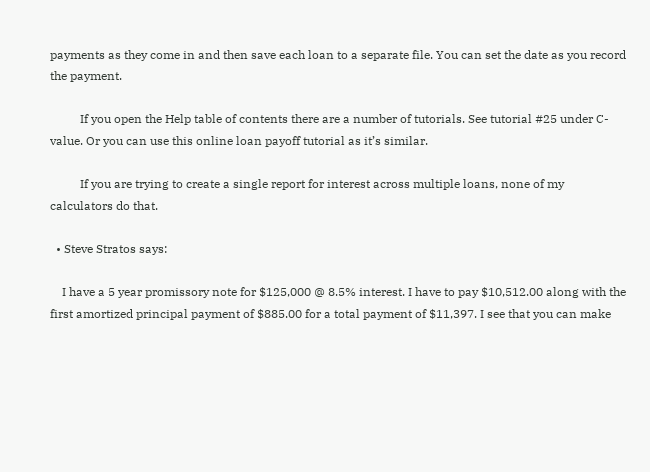payments as they come in and then save each loan to a separate file. You can set the date as you record the payment.

          If you open the Help table of contents there are a number of tutorials. See tutorial #25 under C-value. Or you can use this online loan payoff tutorial as it’s similar.

          If you are trying to create a single report for interest across multiple loans, none of my calculators do that.

  • Steve Stratos says:

    I have a 5 year promissory note for $125,000 @ 8.5% interest. I have to pay $10,512.00 along with the first amortized principal payment of $885.00 for a total payment of $11,397. I see that you can make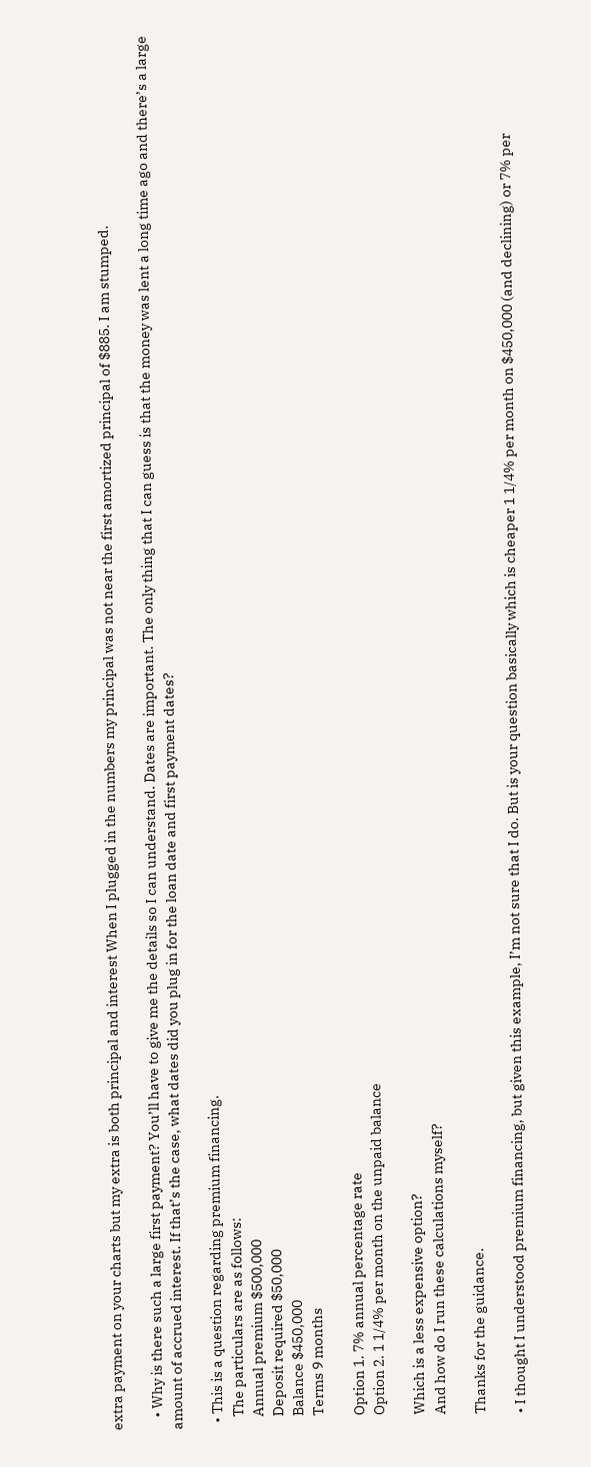extra payment on your charts but my extra is both principal and interest When I plugged in the numbers my principal was not near the first amortized principal of $885. I am stumped.

    • Why is there such a large first payment? You’ll have to give me the details so I can understand. Dates are important. The only thing that I can guess is that the money was lent a long time ago and there’s a large amount of accrued interest. If that’s the case, what dates did you plug in for the loan date and first payment dates?

  • This is a question regarding premium financing.
    The particulars are as follows:
    Annual premium $500,000
    Deposit required $50,000
    Balance $450,000
    Terms 9 months

    Option 1. 7% annual percentage rate
    Option 2. 1 1/4% per month on the unpaid balance

    Which is a less expensive option?
    And how do I run these calculations myself?

    Thanks for the guidance.

    • I thought I understood premium financing, but given this example, I’m not sure that I do. But is your question basically which is cheaper 1 1/4% per month on $450,000 (and declining) or 7% per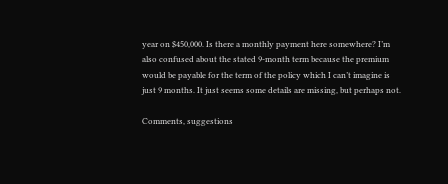year on $450,000. Is there a monthly payment here somewhere? I’m also confused about the stated 9-month term because the premium would be payable for the term of the policy which I can’t imagine is just 9 months. It just seems some details are missing, but perhaps not.

Comments, suggestions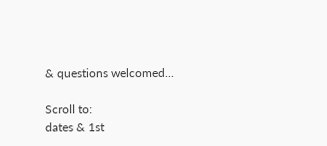& questions welcomed...

Scroll to:
dates & 1st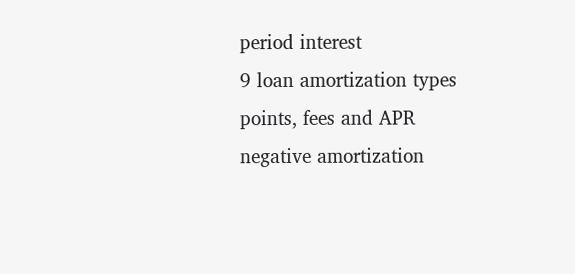period interest
9 loan amortization types
points, fees and APR
negative amortization